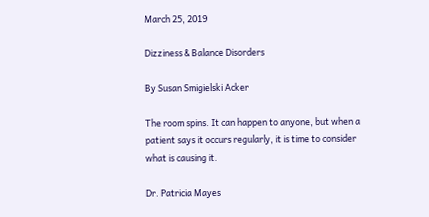March 25, 2019

Dizziness & Balance Disorders

By Susan Smigielski Acker

The room spins. It can happen to anyone, but when a patient says it occurs regularly, it is time to consider what is causing it.

Dr. Patricia Mayes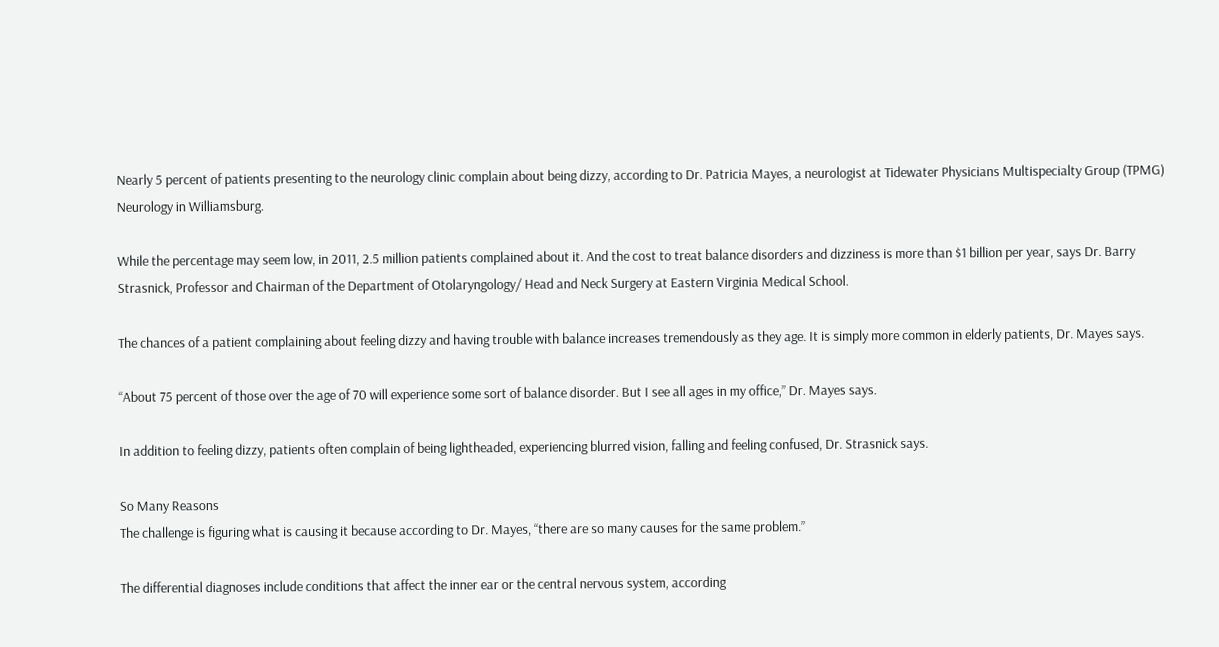Nearly 5 percent of patients presenting to the neurology clinic complain about being dizzy, according to Dr. Patricia Mayes, a neurologist at Tidewater Physicians Multispecialty Group (TPMG) Neurology in Williamsburg.

While the percentage may seem low, in 2011, 2.5 million patients complained about it. And the cost to treat balance disorders and dizziness is more than $1 billion per year, says Dr. Barry Strasnick, Professor and Chairman of the Department of Otolaryngology/ Head and Neck Surgery at Eastern Virginia Medical School.

The chances of a patient complaining about feeling dizzy and having trouble with balance increases tremendously as they age. It is simply more common in elderly patients, Dr. Mayes says.

“About 75 percent of those over the age of 70 will experience some sort of balance disorder. But I see all ages in my office,” Dr. Mayes says.

In addition to feeling dizzy, patients often complain of being lightheaded, experiencing blurred vision, falling and feeling confused, Dr. Strasnick says.

So Many Reasons
The challenge is figuring what is causing it because according to Dr. Mayes, “there are so many causes for the same problem.”

The differential diagnoses include conditions that affect the inner ear or the central nervous system, according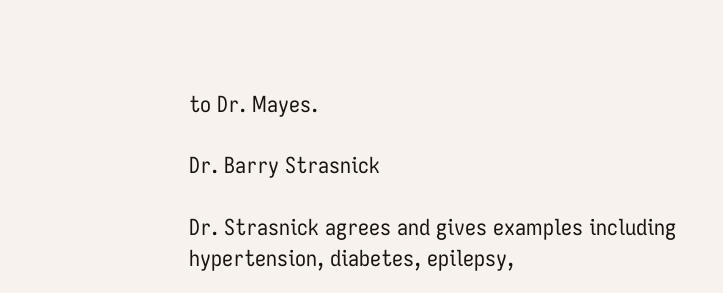to Dr. Mayes.

Dr. Barry Strasnick

Dr. Strasnick agrees and gives examples including hypertension, diabetes, epilepsy,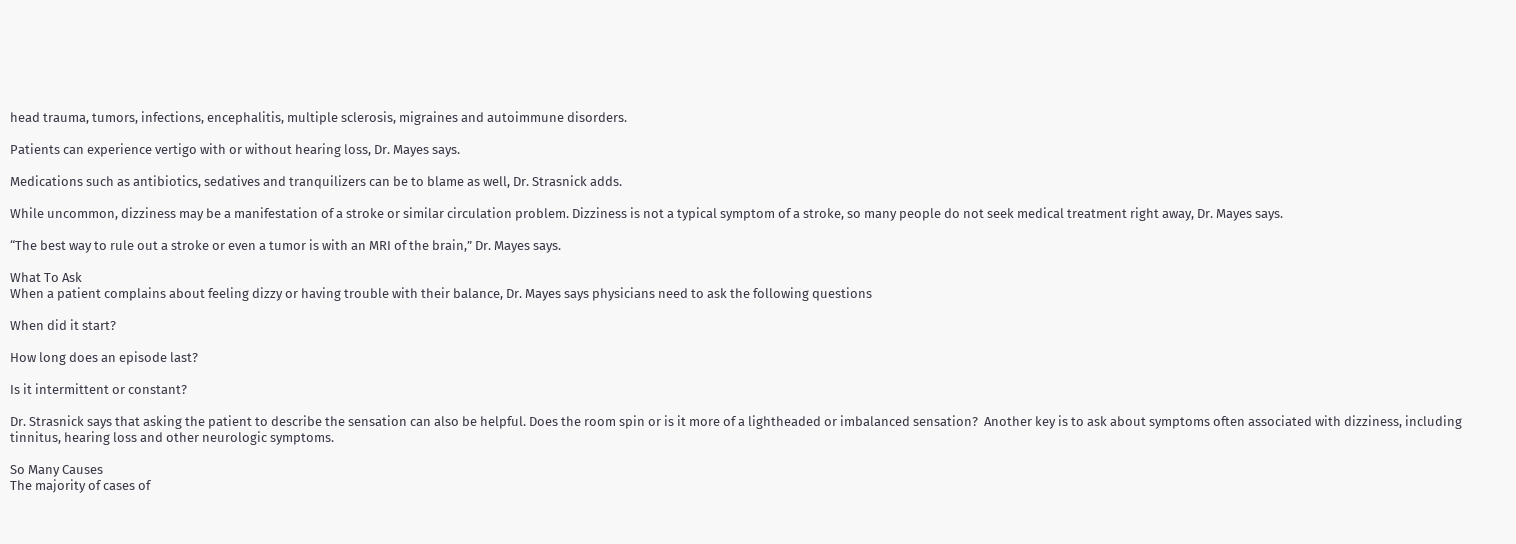head trauma, tumors, infections, encephalitis, multiple sclerosis, migraines and autoimmune disorders.

Patients can experience vertigo with or without hearing loss, Dr. Mayes says.

Medications such as antibiotics, sedatives and tranquilizers can be to blame as well, Dr. Strasnick adds.

While uncommon, dizziness may be a manifestation of a stroke or similar circulation problem. Dizziness is not a typical symptom of a stroke, so many people do not seek medical treatment right away, Dr. Mayes says.

“The best way to rule out a stroke or even a tumor is with an MRI of the brain,” Dr. Mayes says.

What To Ask
When a patient complains about feeling dizzy or having trouble with their balance, Dr. Mayes says physicians need to ask the following questions

When did it start?

How long does an episode last?

Is it intermittent or constant?

Dr. Strasnick says that asking the patient to describe the sensation can also be helpful. Does the room spin or is it more of a lightheaded or imbalanced sensation?  Another key is to ask about symptoms often associated with dizziness, including tinnitus, hearing loss and other neurologic symptoms.

So Many Causes
The majority of cases of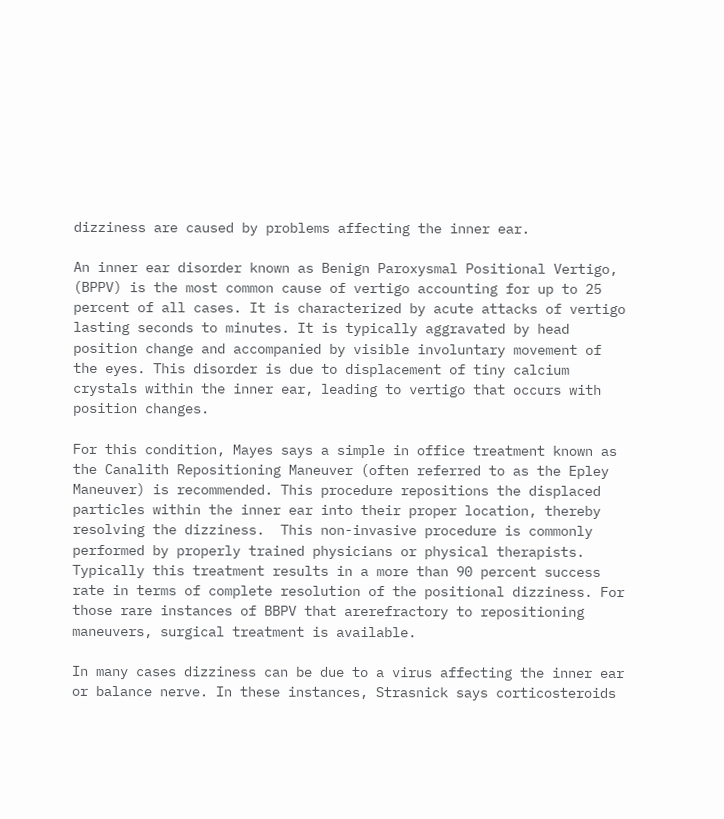dizziness are caused by problems affecting the inner ear.

An inner ear disorder known as Benign Paroxysmal Positional Vertigo, (BPPV) is the most common cause of vertigo accounting for up to 25 percent of all cases. It is characterized by acute attacks of vertigo lasting seconds to minutes. It is typically aggravated by head position change and accompanied by visible involuntary movement of the eyes. This disorder is due to displacement of tiny calcium crystals within the inner ear, leading to vertigo that occurs with position changes.

For this condition, Mayes says a simple in office treatment known as the Canalith Repositioning Maneuver (often referred to as the Epley Maneuver) is recommended. This procedure repositions the displaced particles within the inner ear into their proper location, thereby resolving the dizziness.  This non-invasive procedure is commonly performed by properly trained physicians or physical therapists. Typically this treatment results in a more than 90 percent success rate in terms of complete resolution of the positional dizziness. For those rare instances of BBPV that arerefractory to repositioning maneuvers, surgical treatment is available.

In many cases dizziness can be due to a virus affecting the inner ear or balance nerve. In these instances, Strasnick says corticosteroids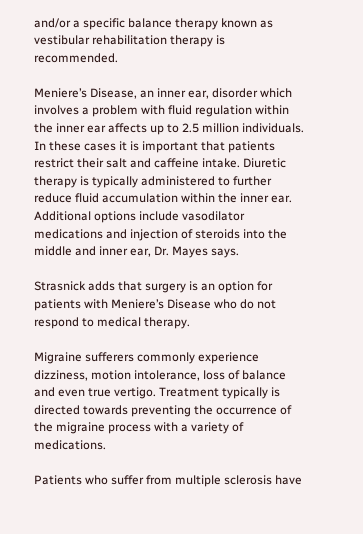and/or a specific balance therapy known as vestibular rehabilitation therapy is recommended.

Meniere’s Disease, an inner ear, disorder which involves a problem with fluid regulation within the inner ear affects up to 2.5 million individuals. In these cases it is important that patients restrict their salt and caffeine intake. Diuretic therapy is typically administered to further reduce fluid accumulation within the inner ear. Additional options include vasodilator medications and injection of steroids into the middle and inner ear, Dr. Mayes says.

Strasnick adds that surgery is an option for patients with Meniere’s Disease who do not respond to medical therapy.

Migraine sufferers commonly experience dizziness, motion intolerance, loss of balance and even true vertigo. Treatment typically is directed towards preventing the occurrence of the migraine process with a variety of medications.

Patients who suffer from multiple sclerosis have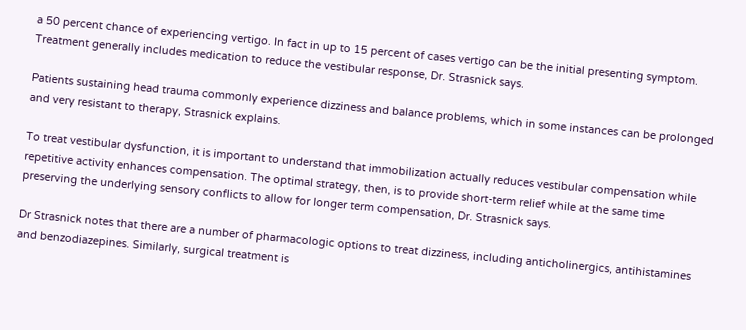a 50 percent chance of experiencing vertigo. In fact in up to 15 percent of cases vertigo can be the initial presenting symptom. Treatment generally includes medication to reduce the vestibular response, Dr. Strasnick says.

Patients sustaining head trauma commonly experience dizziness and balance problems, which in some instances can be prolonged and very resistant to therapy, Strasnick explains.

To treat vestibular dysfunction, it is important to understand that immobilization actually reduces vestibular compensation while repetitive activity enhances compensation. The optimal strategy, then, is to provide short-term relief while at the same time preserving the underlying sensory conflicts to allow for longer term compensation, Dr. Strasnick says.

Dr Strasnick notes that there are a number of pharmacologic options to treat dizziness, including anticholinergics, antihistamines and benzodiazepines. Similarly, surgical treatment is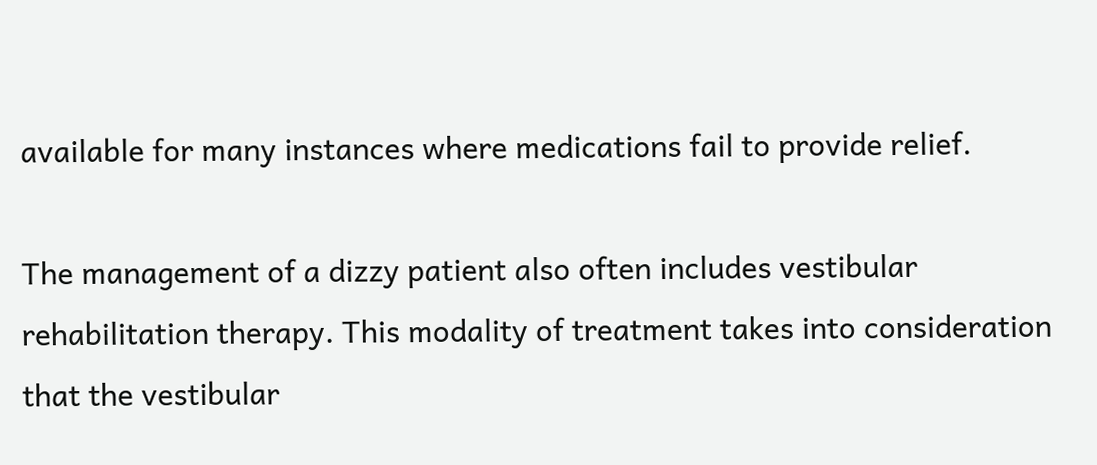available for many instances where medications fail to provide relief.

The management of a dizzy patient also often includes vestibular rehabilitation therapy. This modality of treatment takes into consideration that the vestibular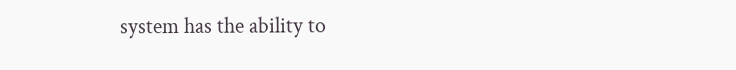system has the ability to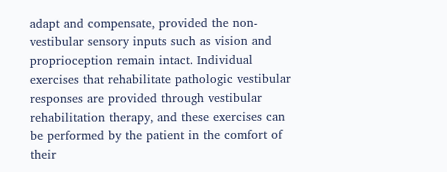adapt and compensate, provided the non-vestibular sensory inputs such as vision and proprioception remain intact. Individual exercises that rehabilitate pathologic vestibular responses are provided through vestibular rehabilitation therapy, and these exercises can be performed by the patient in the comfort of their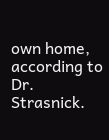own home, according to Dr. Strasnick.